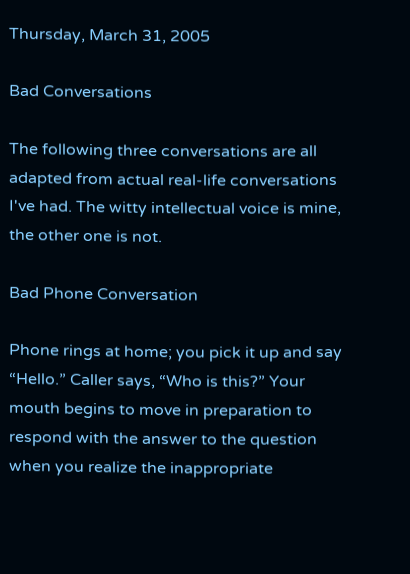Thursday, March 31, 2005

Bad Conversations

The following three conversations are all adapted from actual real-life conversations I've had. The witty intellectual voice is mine, the other one is not.

Bad Phone Conversation

Phone rings at home; you pick it up and say “Hello.” Caller says, “Who is this?” Your mouth begins to move in preparation to respond with the answer to the question when you realize the inappropriate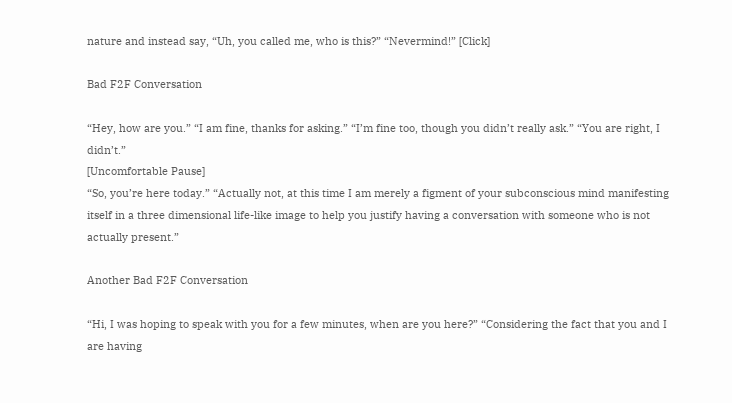nature and instead say, “Uh, you called me, who is this?” “Nevermind!” [Click]

Bad F2F Conversation

“Hey, how are you.” “I am fine, thanks for asking.” “I’m fine too, though you didn’t really ask.” “You are right, I didn’t.”
[Uncomfortable Pause]
“So, you’re here today.” “Actually not, at this time I am merely a figment of your subconscious mind manifesting itself in a three dimensional life-like image to help you justify having a conversation with someone who is not actually present.”

Another Bad F2F Conversation

“Hi, I was hoping to speak with you for a few minutes, when are you here?” “Considering the fact that you and I are having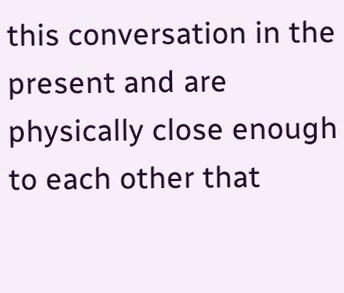this conversation in the present and are physically close enough to each other that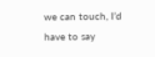we can touch, I’d have to say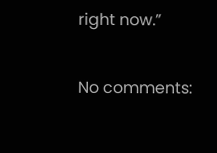right now.”

No comments: